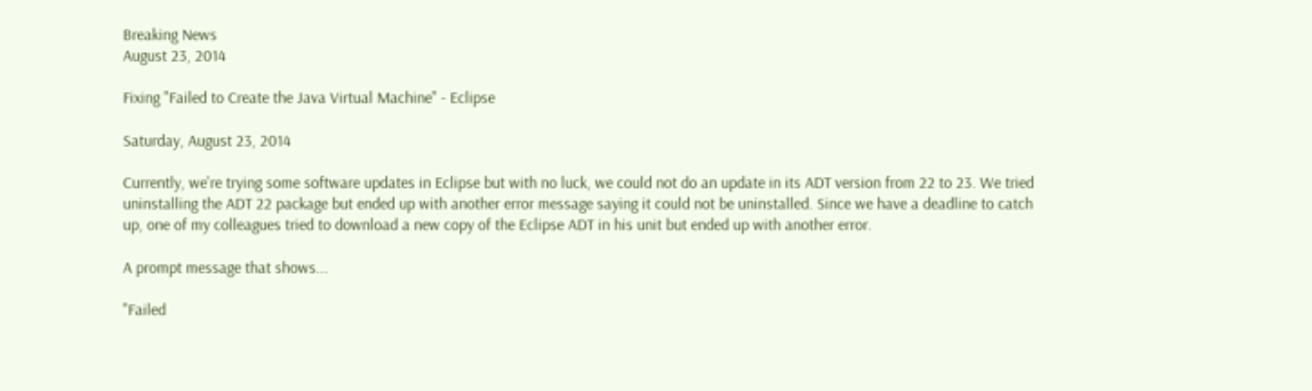Breaking News
August 23, 2014

Fixing "Failed to Create the Java Virtual Machine" - Eclipse

Saturday, August 23, 2014

Currently, we're trying some software updates in Eclipse but with no luck, we could not do an update in its ADT version from 22 to 23. We tried uninstalling the ADT 22 package but ended up with another error message saying it could not be uninstalled. Since we have a deadline to catch up, one of my colleagues tried to download a new copy of the Eclipse ADT in his unit but ended up with another error.

A prompt message that shows...

"Failed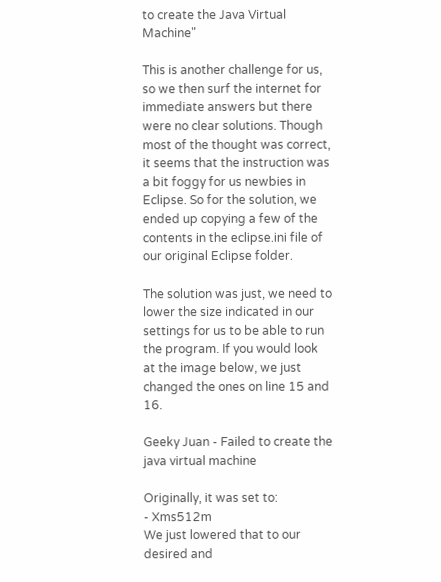to create the Java Virtual Machine"

This is another challenge for us, so we then surf the internet for immediate answers but there were no clear solutions. Though most of the thought was correct, it seems that the instruction was a bit foggy for us newbies in Eclipse. So for the solution, we ended up copying a few of the contents in the eclipse.ini file of our original Eclipse folder.

The solution was just, we need to lower the size indicated in our settings for us to be able to run the program. If you would look at the image below, we just changed the ones on line 15 and 16.

Geeky Juan - Failed to create the java virtual machine

Originally, it was set to:
- Xms512m
We just lowered that to our desired and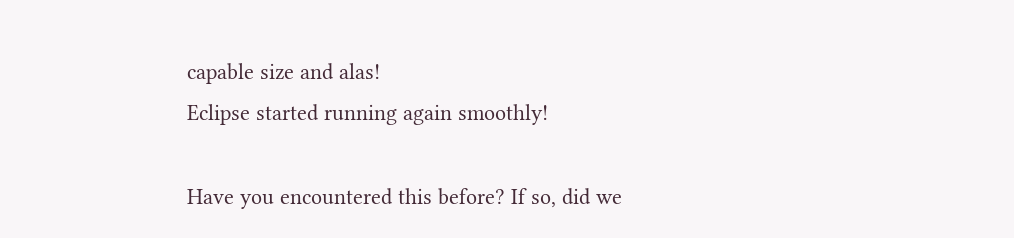capable size and alas!
Eclipse started running again smoothly!

Have you encountered this before? If so, did we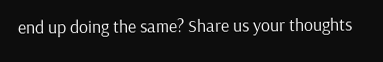end up doing the same? Share us your thoughts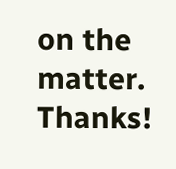on the matter. Thanks!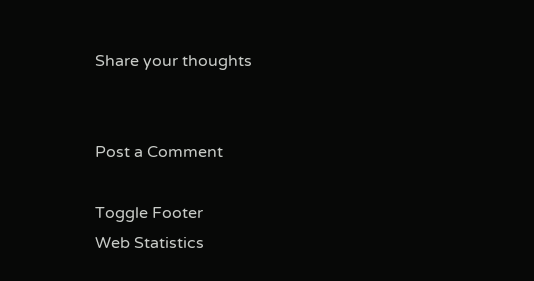Share your thoughts


Post a Comment

Toggle Footer
Web Statistics